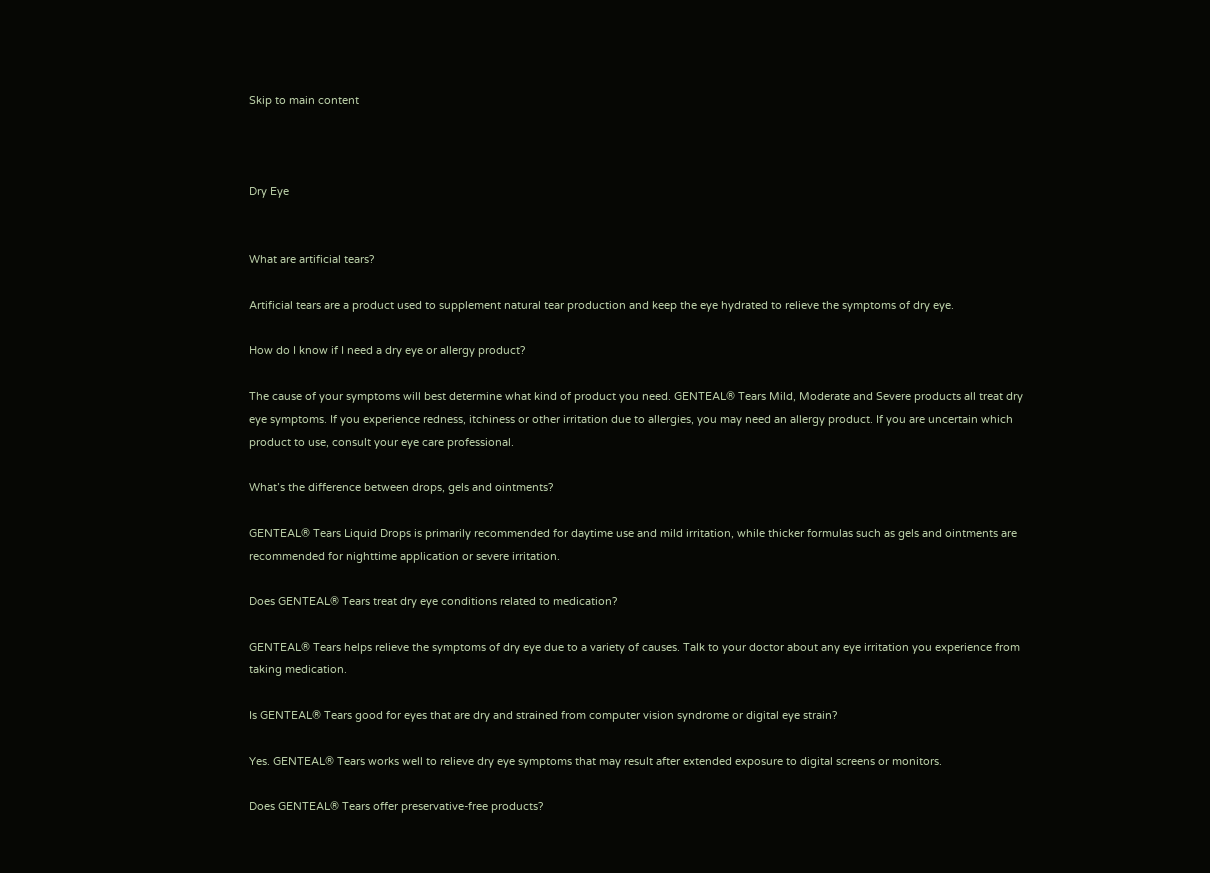Skip to main content



Dry Eye


What are artificial tears?

Artificial tears are a product used to supplement natural tear production and keep the eye hydrated to relieve the symptoms of dry eye.

How do I know if I need a dry eye or allergy product?

The cause of your symptoms will best determine what kind of product you need. GENTEAL® Tears Mild, Moderate and Severe products all treat dry eye symptoms. If you experience redness, itchiness or other irritation due to allergies, you may need an allergy product. If you are uncertain which product to use, consult your eye care professional.

What’s the difference between drops, gels and ointments?

GENTEAL® Tears Liquid Drops is primarily recommended for daytime use and mild irritation, while thicker formulas such as gels and ointments are recommended for nighttime application or severe irritation.

Does GENTEAL® Tears treat dry eye conditions related to medication?

GENTEAL® Tears helps relieve the symptoms of dry eye due to a variety of causes. Talk to your doctor about any eye irritation you experience from taking medication.

Is GENTEAL® Tears good for eyes that are dry and strained from computer vision syndrome or digital eye strain?

Yes. GENTEAL® Tears works well to relieve dry eye symptoms that may result after extended exposure to digital screens or monitors.

Does GENTEAL® Tears offer preservative-free products?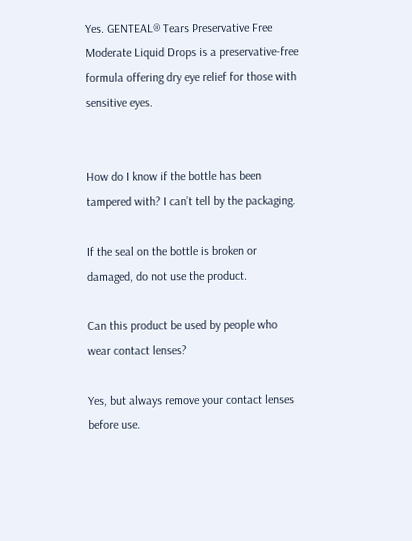Yes. GENTEAL® Tears Preservative Free Moderate Liquid Drops is a preservative-free formula offering dry eye relief for those with sensitive eyes.


How do I know if the bottle has been tampered with? I can’t tell by the packaging.

If the seal on the bottle is broken or damaged, do not use the product.

Can this product be used by people who wear contact lenses?

Yes, but always remove your contact lenses before use.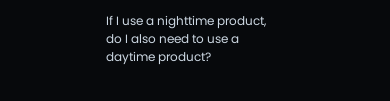If I use a nighttime product, do I also need to use a daytime product?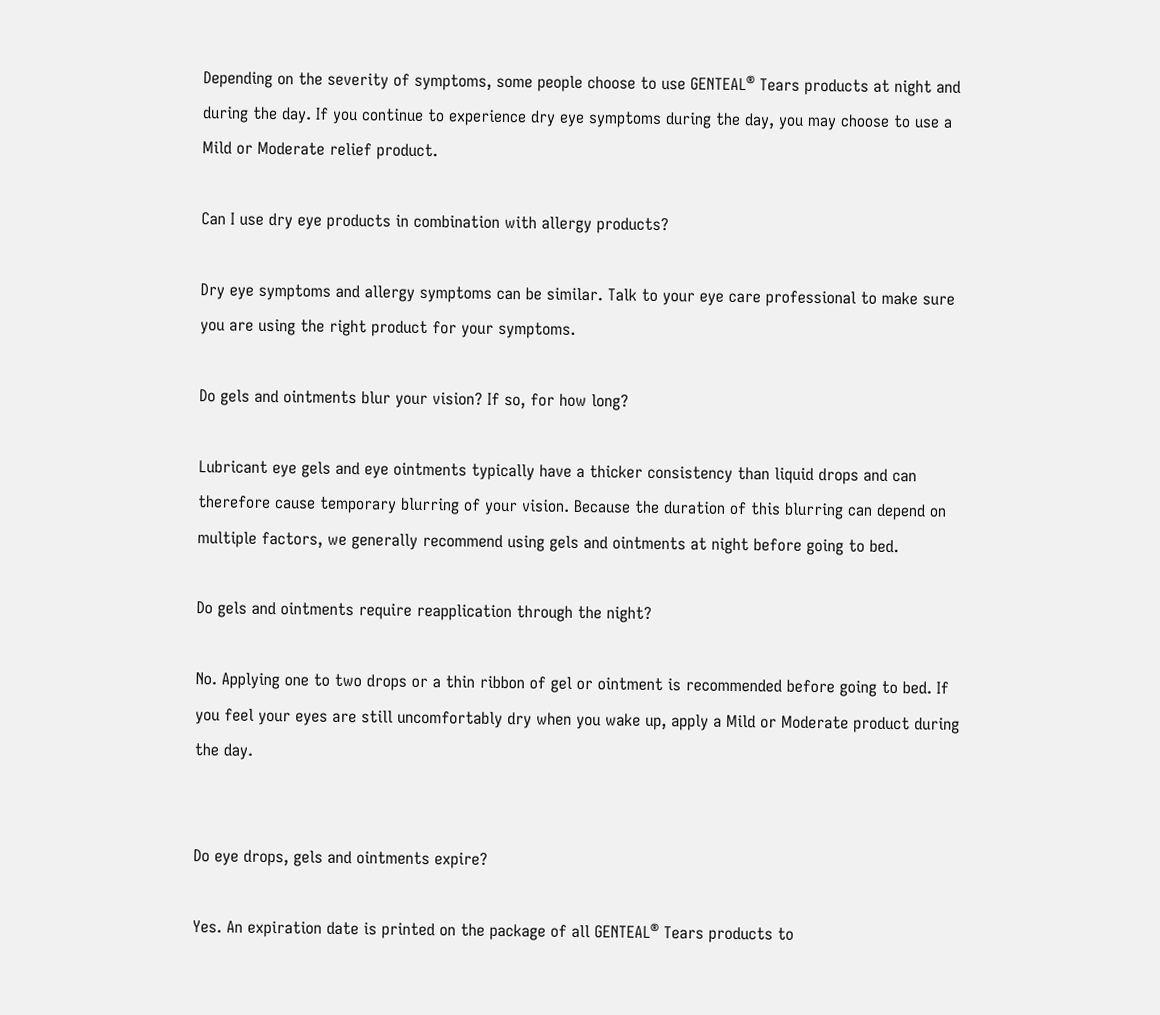Depending on the severity of symptoms, some people choose to use GENTEAL® Tears products at night and during the day. If you continue to experience dry eye symptoms during the day, you may choose to use a Mild or Moderate relief product.

Can I use dry eye products in combination with allergy products?

Dry eye symptoms and allergy symptoms can be similar. Talk to your eye care professional to make sure you are using the right product for your symptoms.

Do gels and ointments blur your vision? If so, for how long?

Lubricant eye gels and eye ointments typically have a thicker consistency than liquid drops and can therefore cause temporary blurring of your vision. Because the duration of this blurring can depend on multiple factors, we generally recommend using gels and ointments at night before going to bed.

Do gels and ointments require reapplication through the night?

No. Applying one to two drops or a thin ribbon of gel or ointment is recommended before going to bed. If you feel your eyes are still uncomfortably dry when you wake up, apply a Mild or Moderate product during the day.


Do eye drops, gels and ointments expire?

Yes. An expiration date is printed on the package of all GENTEAL® Tears products to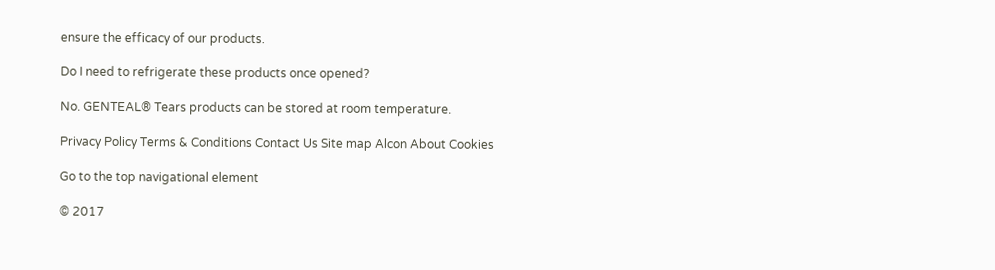ensure the efficacy of our products.

Do I need to refrigerate these products once opened?

No. GENTEAL® Tears products can be stored at room temperature.

Privacy Policy Terms & Conditions Contact Us Site map Alcon About Cookies

Go to the top navigational element

© 2017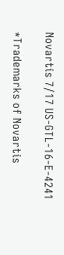Novartis 7/17 US-GTL-16-E-4241

*Trademarks of Novartis